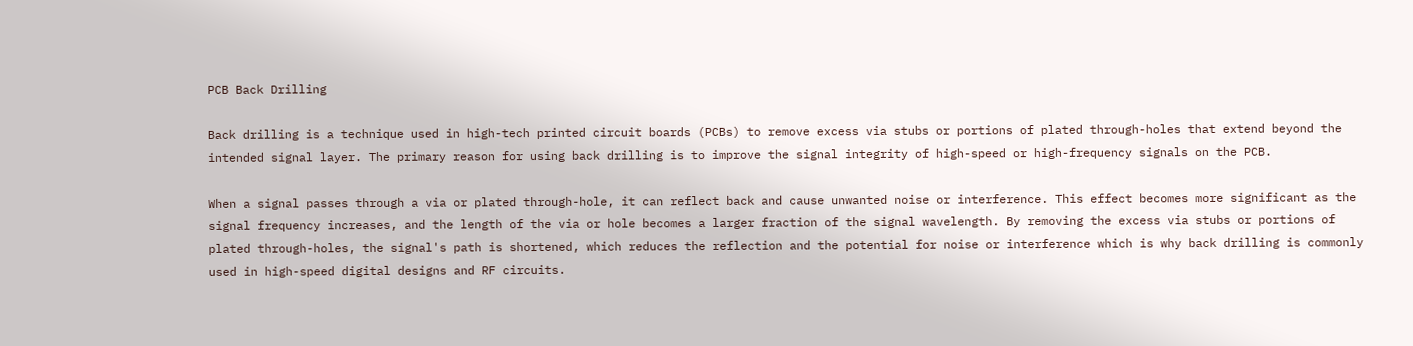PCB Back Drilling

Back drilling is a technique used in high-tech printed circuit boards (PCBs) to remove excess via stubs or portions of plated through-holes that extend beyond the intended signal layer. The primary reason for using back drilling is to improve the signal integrity of high-speed or high-frequency signals on the PCB.

When a signal passes through a via or plated through-hole, it can reflect back and cause unwanted noise or interference. This effect becomes more significant as the signal frequency increases, and the length of the via or hole becomes a larger fraction of the signal wavelength. By removing the excess via stubs or portions of plated through-holes, the signal's path is shortened, which reduces the reflection and the potential for noise or interference which is why back drilling is commonly used in high-speed digital designs and RF circuits.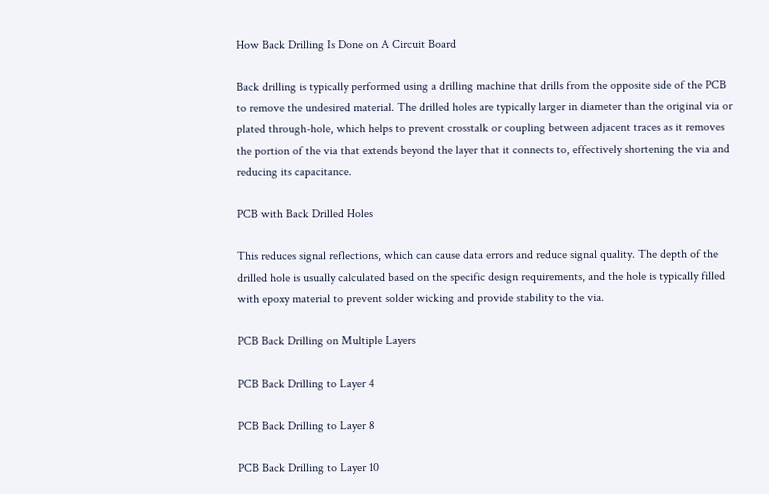How Back Drilling Is Done on A Circuit Board

Back drilling is typically performed using a drilling machine that drills from the opposite side of the PCB to remove the undesired material. The drilled holes are typically larger in diameter than the original via or plated through-hole, which helps to prevent crosstalk or coupling between adjacent traces as it removes the portion of the via that extends beyond the layer that it connects to, effectively shortening the via and reducing its capacitance.

PCB with Back Drilled Holes

This reduces signal reflections, which can cause data errors and reduce signal quality. The depth of the drilled hole is usually calculated based on the specific design requirements, and the hole is typically filled with epoxy material to prevent solder wicking and provide stability to the via.

PCB Back Drilling on Multiple Layers

PCB Back Drilling to Layer 4

PCB Back Drilling to Layer 8

PCB Back Drilling to Layer 10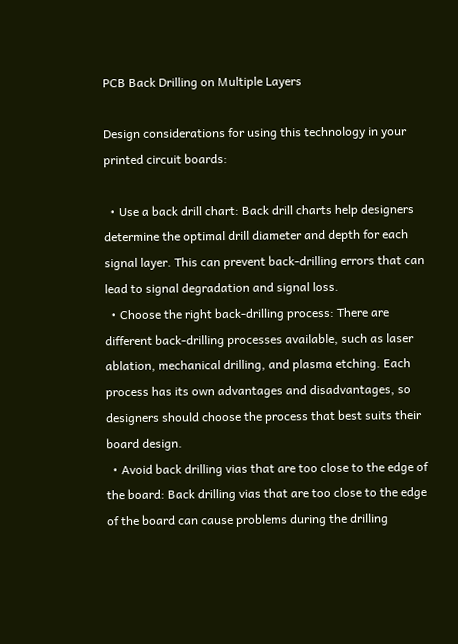PCB Back Drilling on Multiple Layers

Design considerations for using this technology in your printed circuit boards:

  • Use a back drill chart: Back drill charts help designers determine the optimal drill diameter and depth for each signal layer. This can prevent back-drilling errors that can lead to signal degradation and signal loss.
  • Choose the right back-drilling process: There are different back-drilling processes available, such as laser ablation, mechanical drilling, and plasma etching. Each process has its own advantages and disadvantages, so designers should choose the process that best suits their board design.
  • Avoid back drilling vias that are too close to the edge of the board: Back drilling vias that are too close to the edge of the board can cause problems during the drilling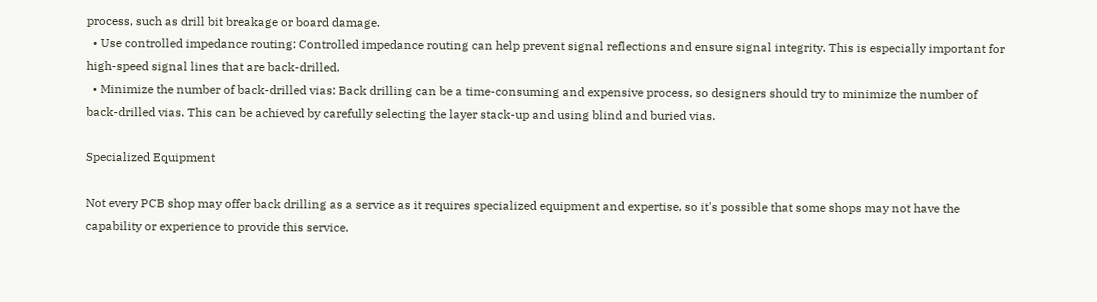process, such as drill bit breakage or board damage.
  • Use controlled impedance routing: Controlled impedance routing can help prevent signal reflections and ensure signal integrity. This is especially important for high-speed signal lines that are back-drilled.
  • Minimize the number of back-drilled vias: Back drilling can be a time-consuming and expensive process, so designers should try to minimize the number of back-drilled vias. This can be achieved by carefully selecting the layer stack-up and using blind and buried vias.

Specialized Equipment

Not every PCB shop may offer back drilling as a service as it requires specialized equipment and expertise, so it's possible that some shops may not have the capability or experience to provide this service.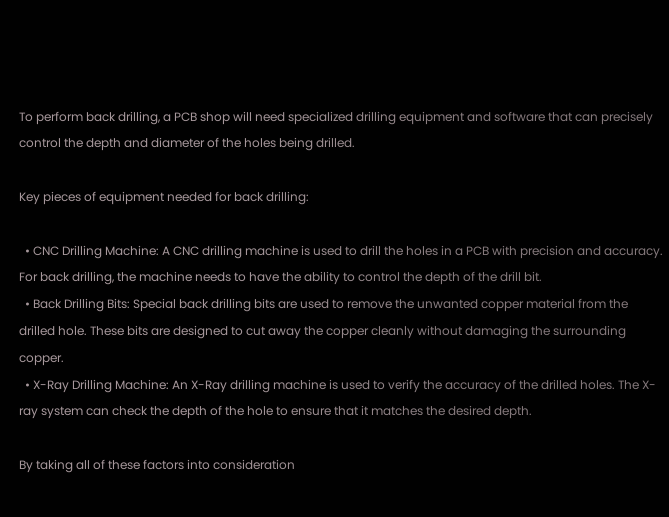To perform back drilling, a PCB shop will need specialized drilling equipment and software that can precisely control the depth and diameter of the holes being drilled.

Key pieces of equipment needed for back drilling:

  • CNC Drilling Machine: A CNC drilling machine is used to drill the holes in a PCB with precision and accuracy. For back drilling, the machine needs to have the ability to control the depth of the drill bit.
  • Back Drilling Bits: Special back drilling bits are used to remove the unwanted copper material from the drilled hole. These bits are designed to cut away the copper cleanly without damaging the surrounding copper.
  • X-Ray Drilling Machine: An X-Ray drilling machine is used to verify the accuracy of the drilled holes. The X-ray system can check the depth of the hole to ensure that it matches the desired depth.

By taking all of these factors into consideration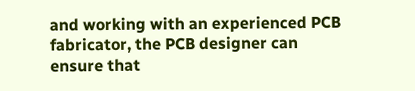and working with an experienced PCB fabricator, the PCB designer can ensure that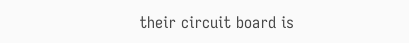their circuit board is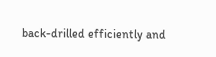back-drilled efficiently and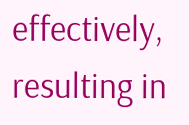effectively, resulting in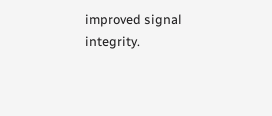improved signal integrity.